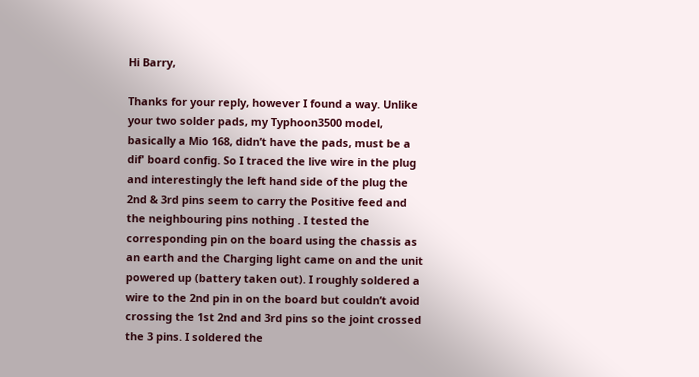Hi Barry,

Thanks for your reply, however I found a way. Unlike your two solder pads, my Typhoon3500 model, basically a Mio 168, didn’t have the pads, must be a dif' board config. So I traced the live wire in the plug and interestingly the left hand side of the plug the 2nd & 3rd pins seem to carry the Positive feed and the neighbouring pins nothing . I tested the corresponding pin on the board using the chassis as an earth and the Charging light came on and the unit powered up (battery taken out). I roughly soldered a wire to the 2nd pin in on the board but couldn’t avoid crossing the 1st 2nd and 3rd pins so the joint crossed the 3 pins. I soldered the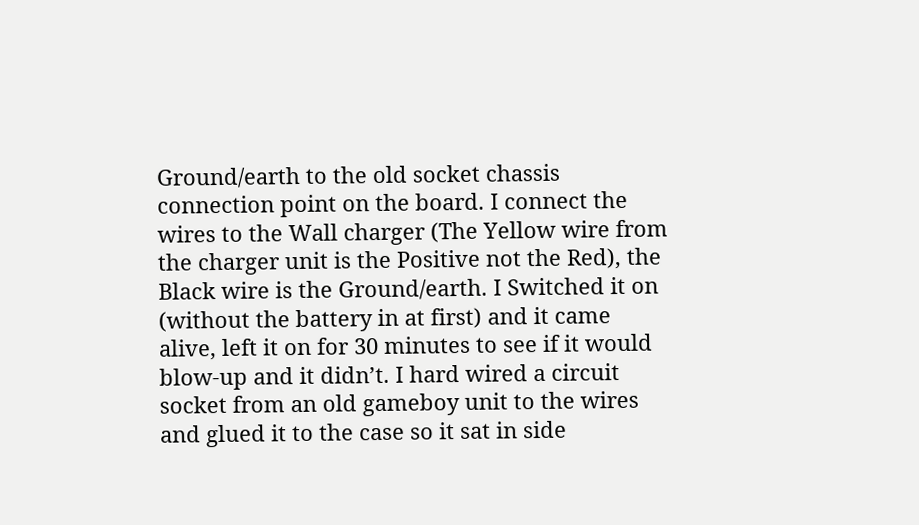Ground/earth to the old socket chassis connection point on the board. I connect the wires to the Wall charger (The Yellow wire from the charger unit is the Positive not the Red), the Black wire is the Ground/earth. I Switched it on (without the battery in at first) and it came alive, left it on for 30 minutes to see if it would blow-up and it didn’t. I hard wired a circuit socket from an old gameboy unit to the wires and glued it to the case so it sat in side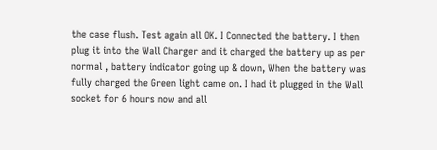the case flush. Test again all OK. I Connected the battery. I then plug it into the Wall Charger and it charged the battery up as per normal , battery indicator going up & down, When the battery was fully charged the Green light came on. I had it plugged in the Wall socket for 6 hours now and all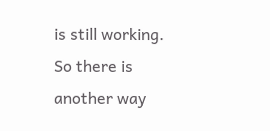is still working. So there is another way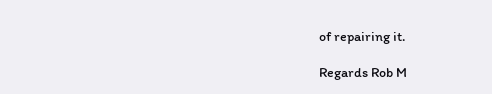of repairing it.

Regards Rob M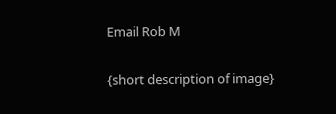Email Rob M

{short description of image}